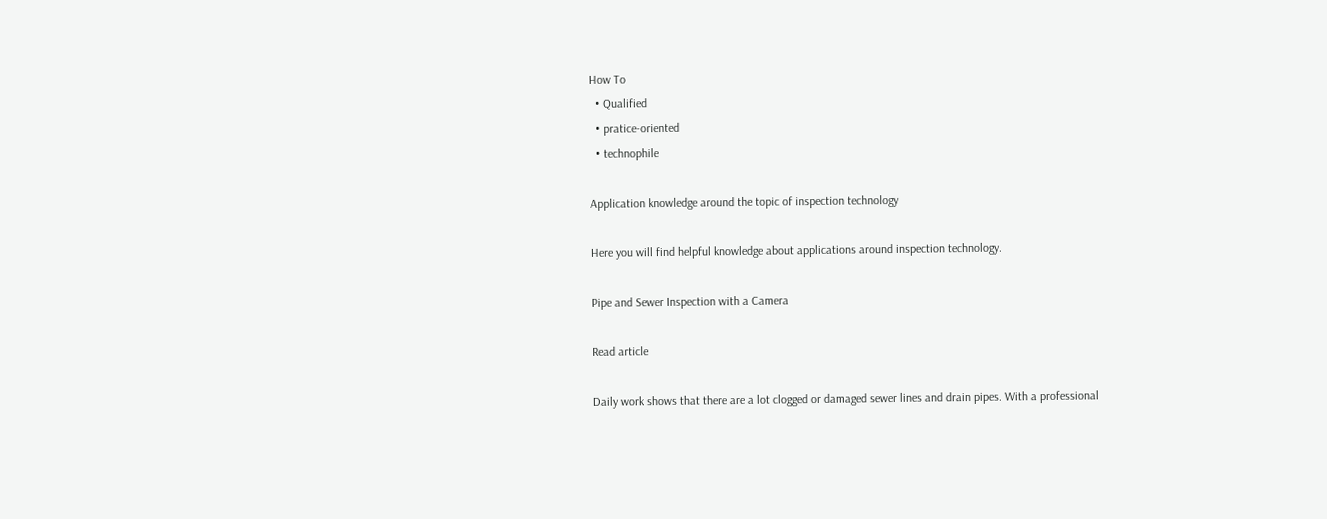How To
  • Qualified
  • pratice-oriented
  • technophile

Application knowledge around the topic of inspection technology

Here you will find helpful knowledge about applications around inspection technology.

Pipe and Sewer Inspection with a Camera

Read article

Daily work shows that there are a lot clogged or damaged sewer lines and drain pipes. With a professional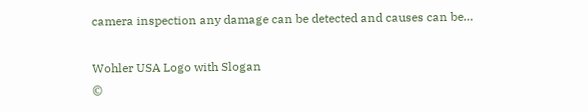camera inspection any damage can be detected and causes can be…

Wohler USA Logo with Slogan
©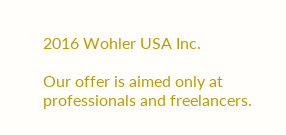2016 Wohler USA Inc.

Our offer is aimed only at professionals and freelancers.